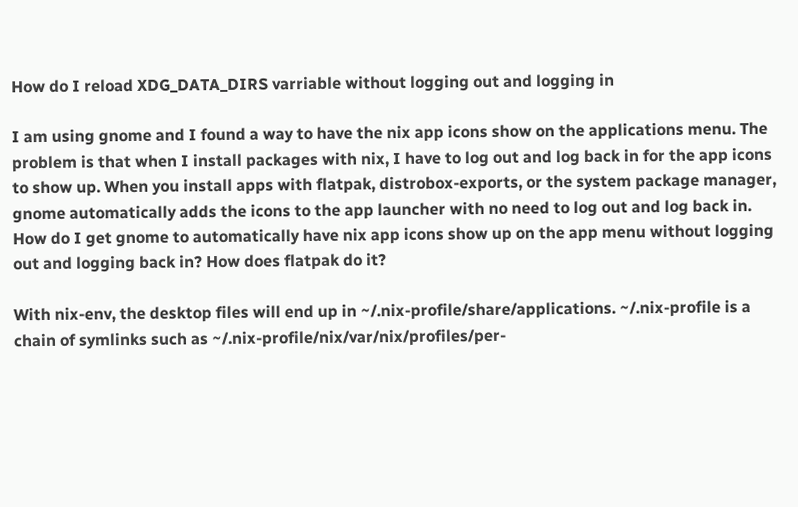How do I reload XDG_DATA_DIRS varriable without logging out and logging in

I am using gnome and I found a way to have the nix app icons show on the applications menu. The problem is that when I install packages with nix, I have to log out and log back in for the app icons to show up. When you install apps with flatpak, distrobox-exports, or the system package manager, gnome automatically adds the icons to the app launcher with no need to log out and log back in. How do I get gnome to automatically have nix app icons show up on the app menu without logging out and logging back in? How does flatpak do it?

With nix-env, the desktop files will end up in ~/.nix-profile/share/applications. ~/.nix-profile is a chain of symlinks such as ~/.nix-profile/nix/var/nix/profiles/per-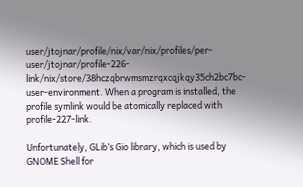user/jtojnar/profile/nix/var/nix/profiles/per-user/jtojnar/profile-226-link/nix/store/38hczqbrwmsmzrqxcqjkqy35ch2bc7bc-user-environment. When a program is installed, the profile symlink would be atomically replaced with profile-227-link.

Unfortunately, GLib’s Gio library, which is used by GNOME Shell for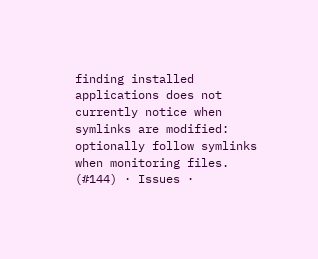finding installed applications does not currently notice when symlinks are modified: optionally follow symlinks when monitoring files. (#144) · Issues ·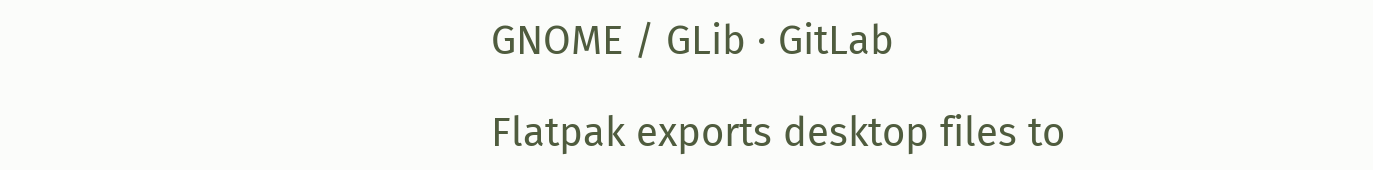GNOME / GLib · GitLab

Flatpak exports desktop files to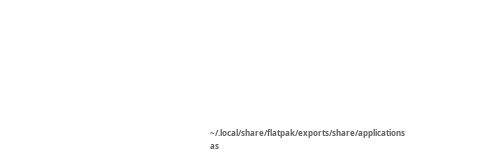~/.local/share/flatpak/exports/share/applications as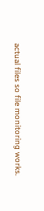actual files so file monitoring works.